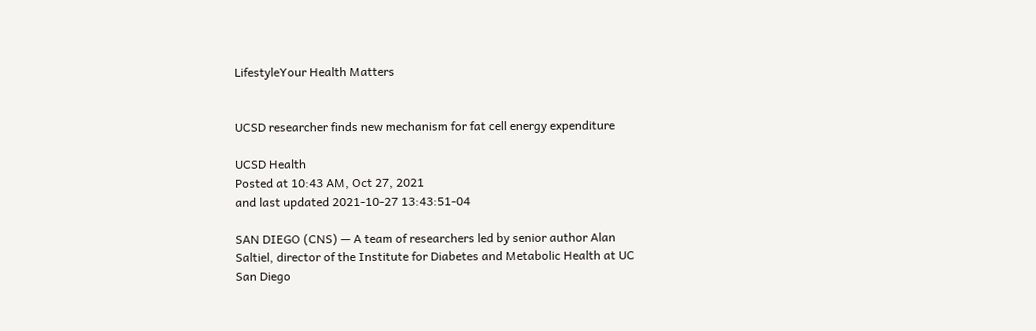LifestyleYour Health Matters


UCSD researcher finds new mechanism for fat cell energy expenditure

UCSD Health
Posted at 10:43 AM, Oct 27, 2021
and last updated 2021-10-27 13:43:51-04

SAN DIEGO (CNS) — A team of researchers led by senior author Alan Saltiel, director of the Institute for Diabetes and Metabolic Health at UC San Diego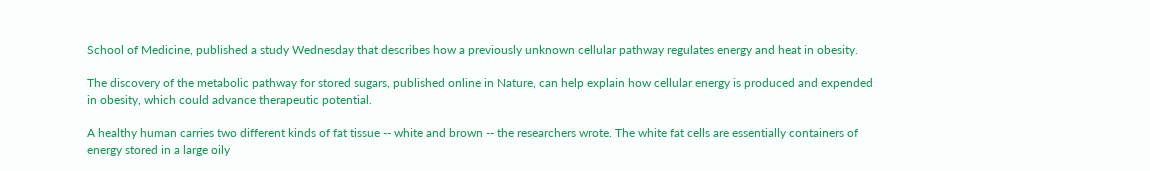School of Medicine, published a study Wednesday that describes how a previously unknown cellular pathway regulates energy and heat in obesity.

The discovery of the metabolic pathway for stored sugars, published online in Nature, can help explain how cellular energy is produced and expended in obesity, which could advance therapeutic potential.

A healthy human carries two different kinds of fat tissue -- white and brown -- the researchers wrote. The white fat cells are essentially containers of energy stored in a large oily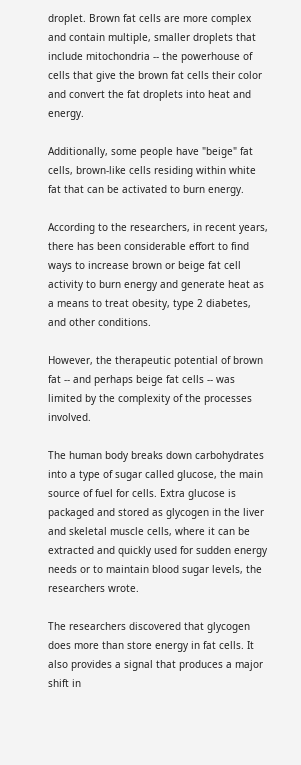droplet. Brown fat cells are more complex and contain multiple, smaller droplets that include mitochondria -- the powerhouse of cells that give the brown fat cells their color and convert the fat droplets into heat and energy.

Additionally, some people have "beige" fat cells, brown-like cells residing within white fat that can be activated to burn energy.

According to the researchers, in recent years, there has been considerable effort to find ways to increase brown or beige fat cell activity to burn energy and generate heat as a means to treat obesity, type 2 diabetes, and other conditions.

However, the therapeutic potential of brown fat -- and perhaps beige fat cells -- was limited by the complexity of the processes involved.

The human body breaks down carbohydrates into a type of sugar called glucose, the main source of fuel for cells. Extra glucose is packaged and stored as glycogen in the liver and skeletal muscle cells, where it can be extracted and quickly used for sudden energy needs or to maintain blood sugar levels, the researchers wrote.

The researchers discovered that glycogen does more than store energy in fat cells. It also provides a signal that produces a major shift in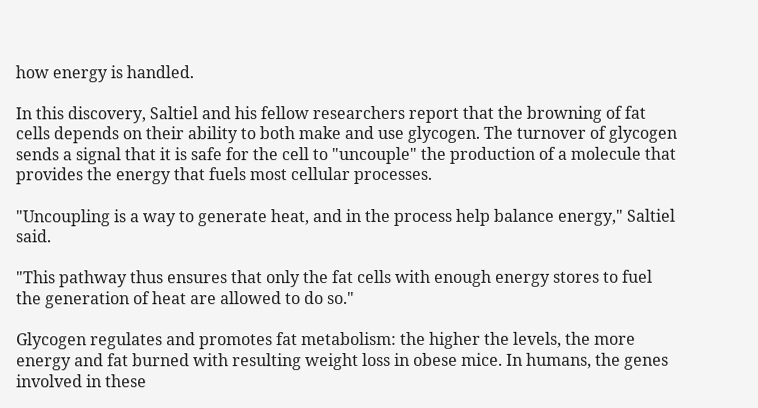how energy is handled.

In this discovery, Saltiel and his fellow researchers report that the browning of fat cells depends on their ability to both make and use glycogen. The turnover of glycogen sends a signal that it is safe for the cell to "uncouple" the production of a molecule that provides the energy that fuels most cellular processes.

"Uncoupling is a way to generate heat, and in the process help balance energy," Saltiel said.

"This pathway thus ensures that only the fat cells with enough energy stores to fuel the generation of heat are allowed to do so."

Glycogen regulates and promotes fat metabolism: the higher the levels, the more energy and fat burned with resulting weight loss in obese mice. In humans, the genes involved in these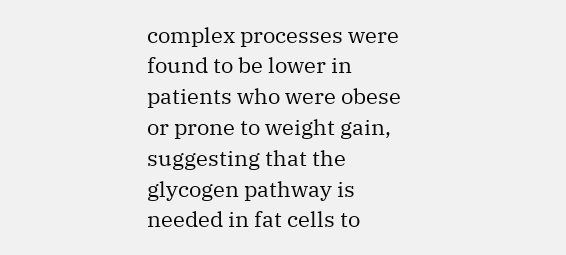complex processes were found to be lower in patients who were obese or prone to weight gain, suggesting that the glycogen pathway is needed in fat cells to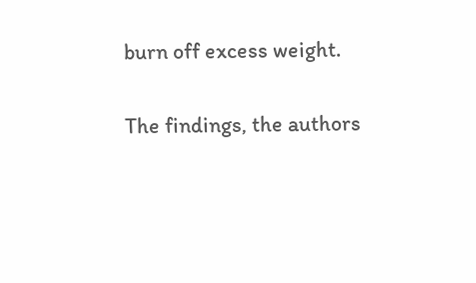burn off excess weight.

The findings, the authors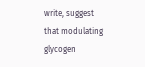write, suggest that modulating glycogen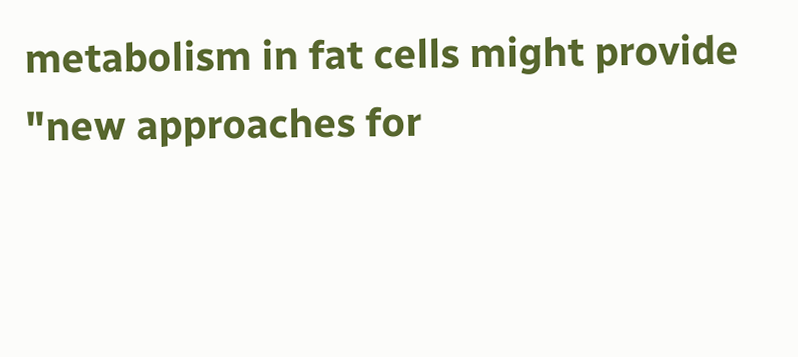metabolism in fat cells might provide "new approaches for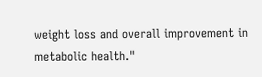weight loss and overall improvement in metabolic health."